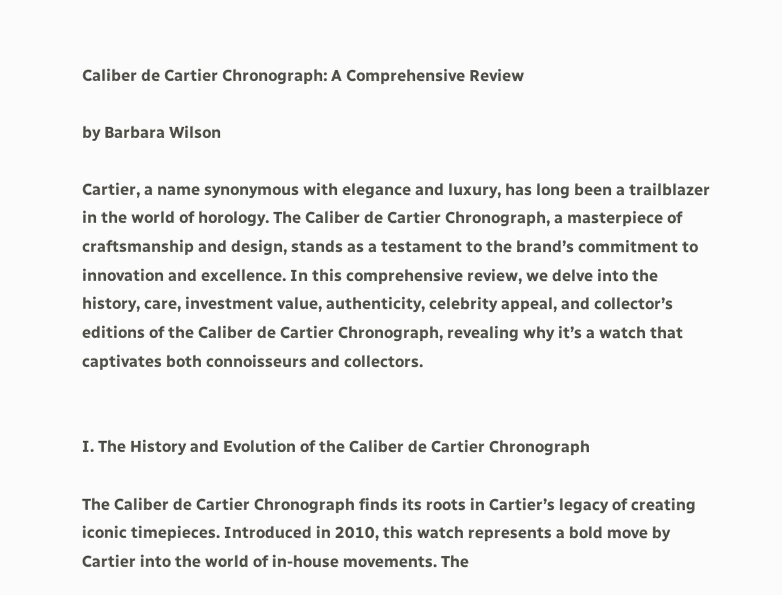Caliber de Cartier Chronograph: A Comprehensive Review

by Barbara Wilson

Cartier, a name synonymous with elegance and luxury, has long been a trailblazer in the world of horology. The Caliber de Cartier Chronograph, a masterpiece of craftsmanship and design, stands as a testament to the brand’s commitment to innovation and excellence. In this comprehensive review, we delve into the history, care, investment value, authenticity, celebrity appeal, and collector’s editions of the Caliber de Cartier Chronograph, revealing why it’s a watch that captivates both connoisseurs and collectors.


I. The History and Evolution of the Caliber de Cartier Chronograph

The Caliber de Cartier Chronograph finds its roots in Cartier’s legacy of creating iconic timepieces. Introduced in 2010, this watch represents a bold move by Cartier into the world of in-house movements. The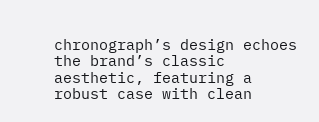chronograph’s design echoes the brand’s classic aesthetic, featuring a robust case with clean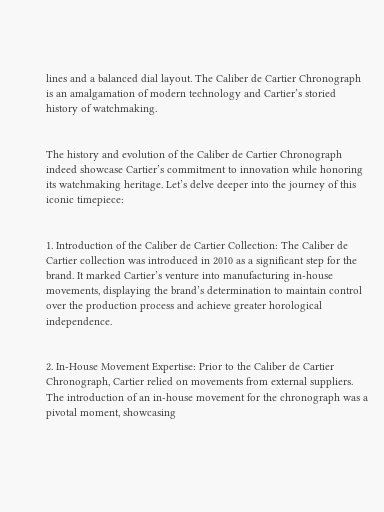lines and a balanced dial layout. The Caliber de Cartier Chronograph is an amalgamation of modern technology and Cartier’s storied history of watchmaking.


The history and evolution of the Caliber de Cartier Chronograph indeed showcase Cartier’s commitment to innovation while honoring its watchmaking heritage. Let’s delve deeper into the journey of this iconic timepiece:


1. Introduction of the Caliber de Cartier Collection: The Caliber de Cartier collection was introduced in 2010 as a significant step for the brand. It marked Cartier’s venture into manufacturing in-house movements, displaying the brand’s determination to maintain control over the production process and achieve greater horological independence.


2. In-House Movement Expertise: Prior to the Caliber de Cartier Chronograph, Cartier relied on movements from external suppliers. The introduction of an in-house movement for the chronograph was a pivotal moment, showcasing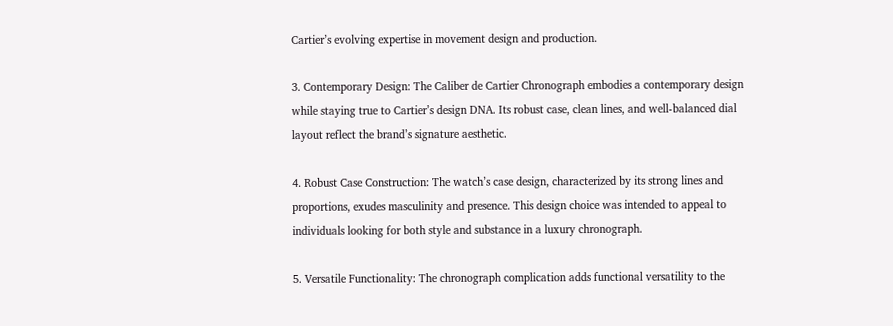Cartier’s evolving expertise in movement design and production.

3. Contemporary Design: The Caliber de Cartier Chronograph embodies a contemporary design while staying true to Cartier’s design DNA. Its robust case, clean lines, and well-balanced dial layout reflect the brand’s signature aesthetic.

4. Robust Case Construction: The watch’s case design, characterized by its strong lines and proportions, exudes masculinity and presence. This design choice was intended to appeal to individuals looking for both style and substance in a luxury chronograph.

5. Versatile Functionality: The chronograph complication adds functional versatility to the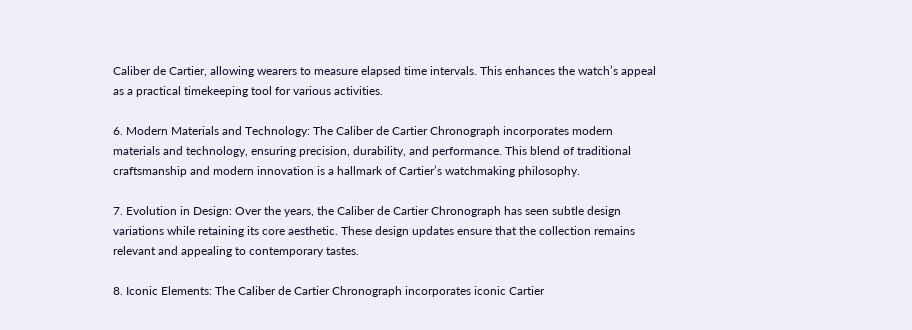Caliber de Cartier, allowing wearers to measure elapsed time intervals. This enhances the watch’s appeal as a practical timekeeping tool for various activities.

6. Modern Materials and Technology: The Caliber de Cartier Chronograph incorporates modern materials and technology, ensuring precision, durability, and performance. This blend of traditional craftsmanship and modern innovation is a hallmark of Cartier’s watchmaking philosophy.

7. Evolution in Design: Over the years, the Caliber de Cartier Chronograph has seen subtle design variations while retaining its core aesthetic. These design updates ensure that the collection remains relevant and appealing to contemporary tastes.

8. Iconic Elements: The Caliber de Cartier Chronograph incorporates iconic Cartier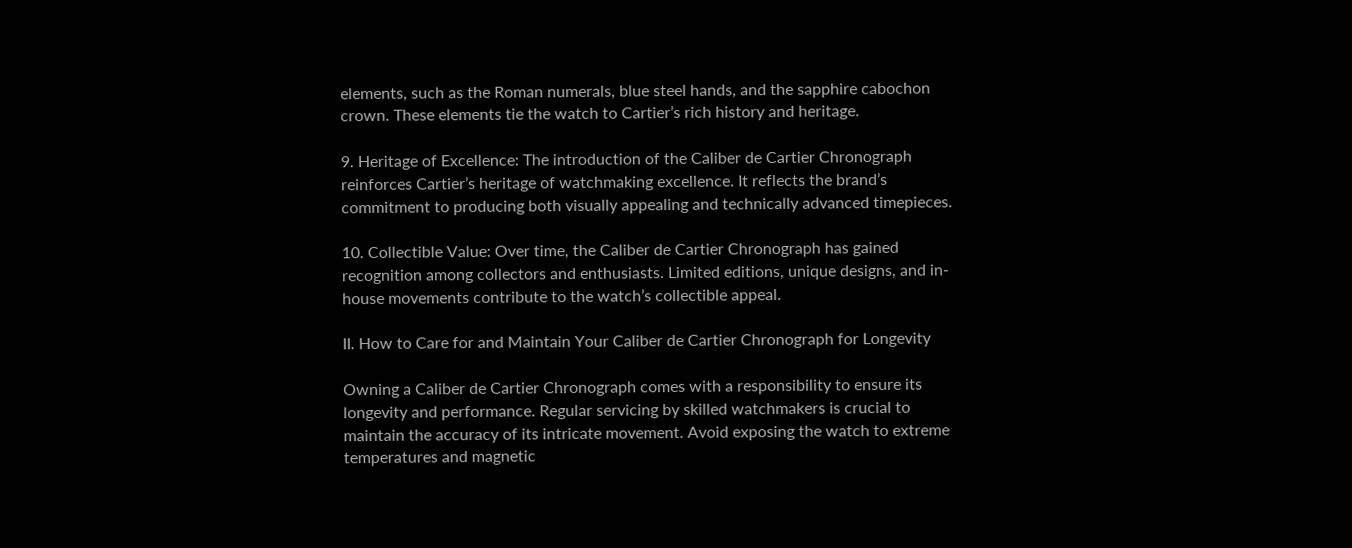elements, such as the Roman numerals, blue steel hands, and the sapphire cabochon crown. These elements tie the watch to Cartier’s rich history and heritage.

9. Heritage of Excellence: The introduction of the Caliber de Cartier Chronograph reinforces Cartier’s heritage of watchmaking excellence. It reflects the brand’s commitment to producing both visually appealing and technically advanced timepieces.

10. Collectible Value: Over time, the Caliber de Cartier Chronograph has gained recognition among collectors and enthusiasts. Limited editions, unique designs, and in-house movements contribute to the watch’s collectible appeal.

II. How to Care for and Maintain Your Caliber de Cartier Chronograph for Longevity

Owning a Caliber de Cartier Chronograph comes with a responsibility to ensure its longevity and performance. Regular servicing by skilled watchmakers is crucial to maintain the accuracy of its intricate movement. Avoid exposing the watch to extreme temperatures and magnetic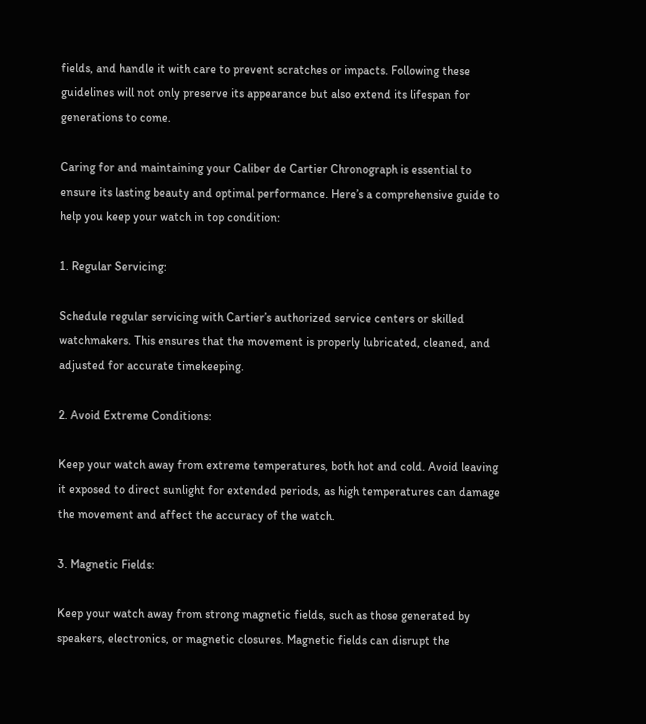fields, and handle it with care to prevent scratches or impacts. Following these guidelines will not only preserve its appearance but also extend its lifespan for generations to come.

Caring for and maintaining your Caliber de Cartier Chronograph is essential to ensure its lasting beauty and optimal performance. Here’s a comprehensive guide to help you keep your watch in top condition:

1. Regular Servicing:

Schedule regular servicing with Cartier’s authorized service centers or skilled watchmakers. This ensures that the movement is properly lubricated, cleaned, and adjusted for accurate timekeeping.

2. Avoid Extreme Conditions:

Keep your watch away from extreme temperatures, both hot and cold. Avoid leaving it exposed to direct sunlight for extended periods, as high temperatures can damage the movement and affect the accuracy of the watch.

3. Magnetic Fields:

Keep your watch away from strong magnetic fields, such as those generated by speakers, electronics, or magnetic closures. Magnetic fields can disrupt the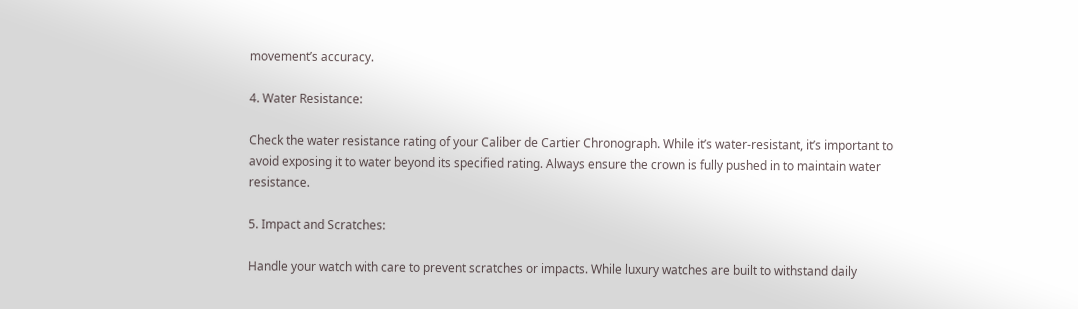movement’s accuracy.

4. Water Resistance:

Check the water resistance rating of your Caliber de Cartier Chronograph. While it’s water-resistant, it’s important to avoid exposing it to water beyond its specified rating. Always ensure the crown is fully pushed in to maintain water resistance.

5. Impact and Scratches:

Handle your watch with care to prevent scratches or impacts. While luxury watches are built to withstand daily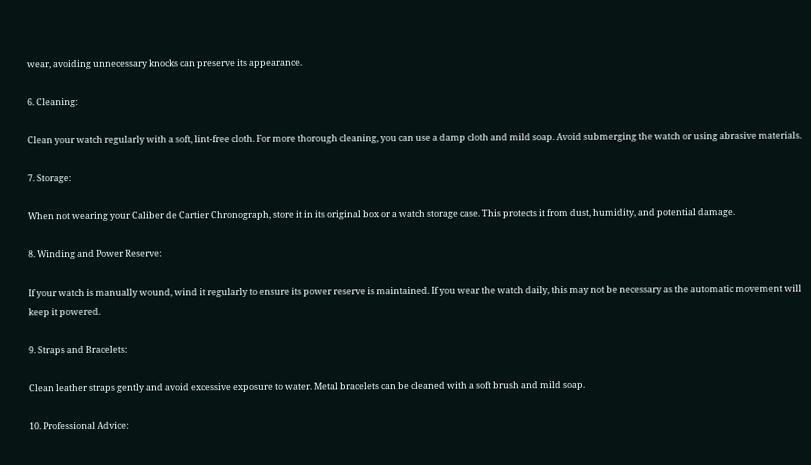wear, avoiding unnecessary knocks can preserve its appearance.

6. Cleaning:

Clean your watch regularly with a soft, lint-free cloth. For more thorough cleaning, you can use a damp cloth and mild soap. Avoid submerging the watch or using abrasive materials.

7. Storage:

When not wearing your Caliber de Cartier Chronograph, store it in its original box or a watch storage case. This protects it from dust, humidity, and potential damage.

8. Winding and Power Reserve:

If your watch is manually wound, wind it regularly to ensure its power reserve is maintained. If you wear the watch daily, this may not be necessary as the automatic movement will keep it powered.

9. Straps and Bracelets:

Clean leather straps gently and avoid excessive exposure to water. Metal bracelets can be cleaned with a soft brush and mild soap.

10. Professional Advice: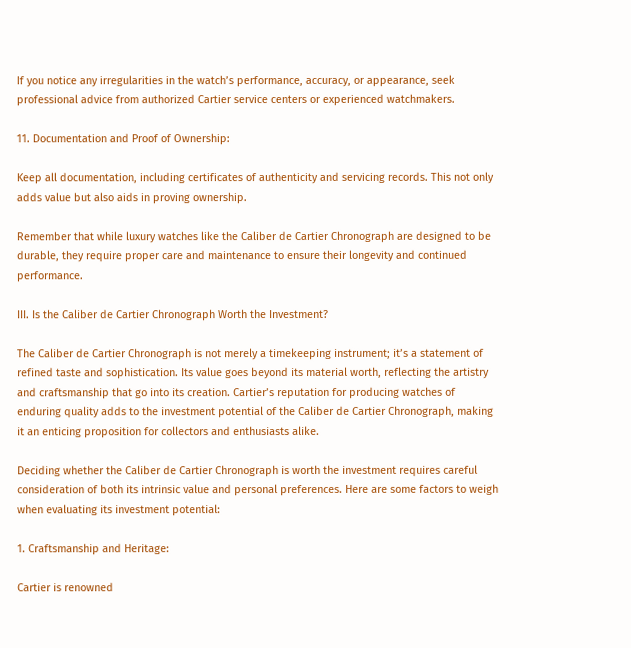If you notice any irregularities in the watch’s performance, accuracy, or appearance, seek professional advice from authorized Cartier service centers or experienced watchmakers.

11. Documentation and Proof of Ownership:

Keep all documentation, including certificates of authenticity and servicing records. This not only adds value but also aids in proving ownership.

Remember that while luxury watches like the Caliber de Cartier Chronograph are designed to be durable, they require proper care and maintenance to ensure their longevity and continued performance.

III. Is the Caliber de Cartier Chronograph Worth the Investment?

The Caliber de Cartier Chronograph is not merely a timekeeping instrument; it’s a statement of refined taste and sophistication. Its value goes beyond its material worth, reflecting the artistry and craftsmanship that go into its creation. Cartier’s reputation for producing watches of enduring quality adds to the investment potential of the Caliber de Cartier Chronograph, making it an enticing proposition for collectors and enthusiasts alike.

Deciding whether the Caliber de Cartier Chronograph is worth the investment requires careful consideration of both its intrinsic value and personal preferences. Here are some factors to weigh when evaluating its investment potential:

1. Craftsmanship and Heritage:

Cartier is renowned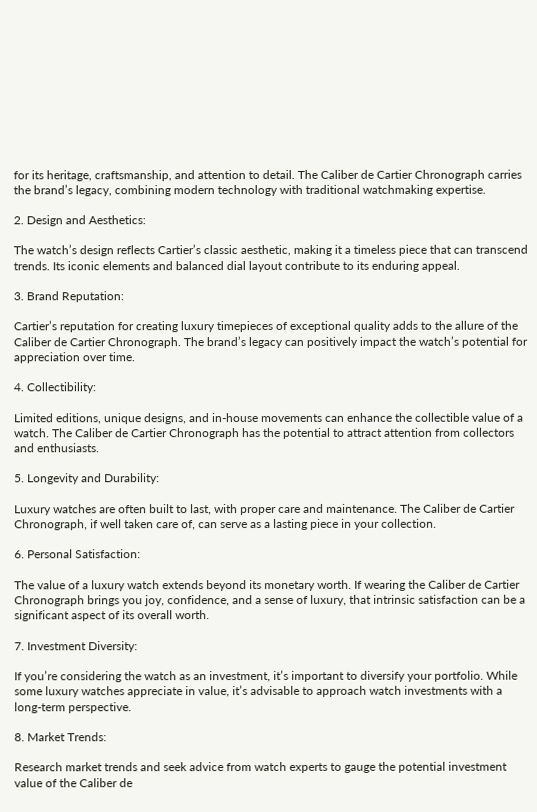for its heritage, craftsmanship, and attention to detail. The Caliber de Cartier Chronograph carries the brand’s legacy, combining modern technology with traditional watchmaking expertise.

2. Design and Aesthetics:

The watch’s design reflects Cartier’s classic aesthetic, making it a timeless piece that can transcend trends. Its iconic elements and balanced dial layout contribute to its enduring appeal.

3. Brand Reputation:

Cartier’s reputation for creating luxury timepieces of exceptional quality adds to the allure of the Caliber de Cartier Chronograph. The brand’s legacy can positively impact the watch’s potential for appreciation over time.

4. Collectibility:

Limited editions, unique designs, and in-house movements can enhance the collectible value of a watch. The Caliber de Cartier Chronograph has the potential to attract attention from collectors and enthusiasts.

5. Longevity and Durability:

Luxury watches are often built to last, with proper care and maintenance. The Caliber de Cartier Chronograph, if well taken care of, can serve as a lasting piece in your collection.

6. Personal Satisfaction:

The value of a luxury watch extends beyond its monetary worth. If wearing the Caliber de Cartier Chronograph brings you joy, confidence, and a sense of luxury, that intrinsic satisfaction can be a significant aspect of its overall worth.

7. Investment Diversity:

If you’re considering the watch as an investment, it’s important to diversify your portfolio. While some luxury watches appreciate in value, it’s advisable to approach watch investments with a long-term perspective.

8. Market Trends:

Research market trends and seek advice from watch experts to gauge the potential investment value of the Caliber de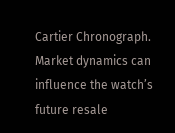Cartier Chronograph. Market dynamics can influence the watch’s future resale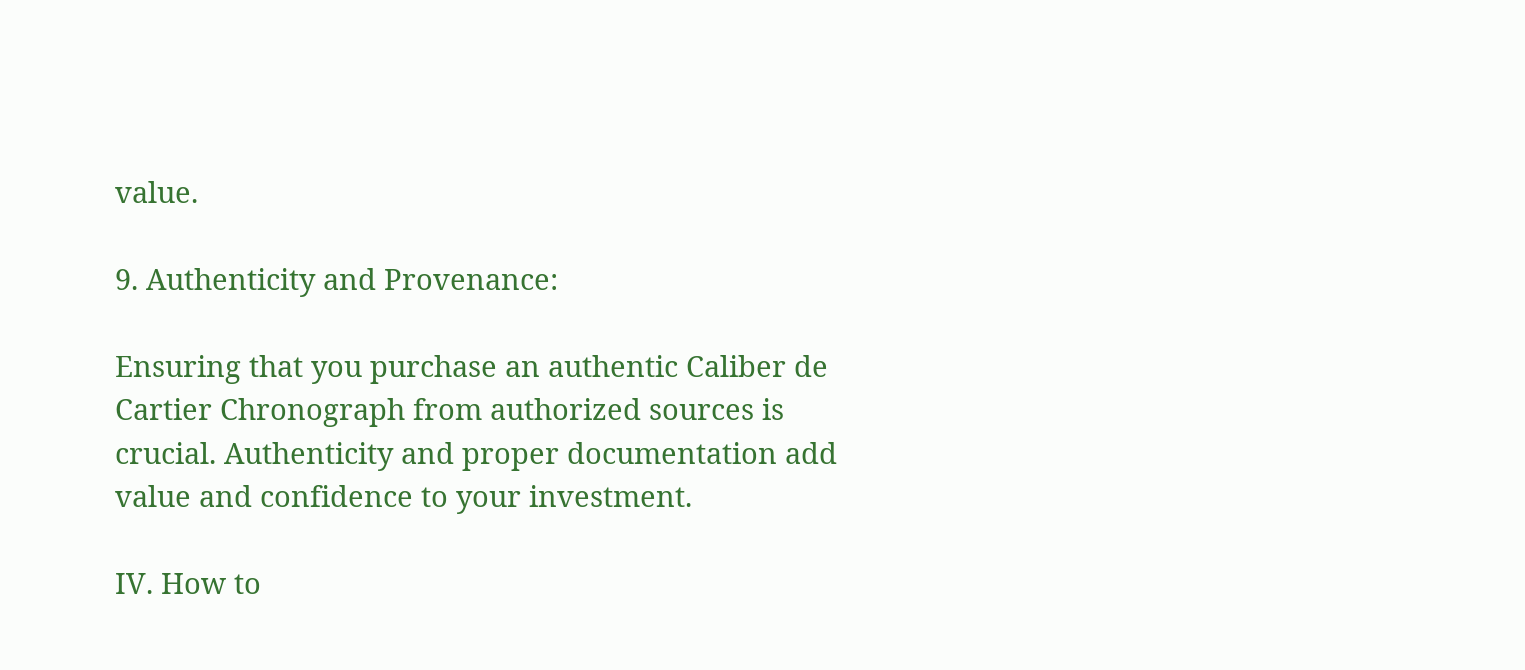value.

9. Authenticity and Provenance:

Ensuring that you purchase an authentic Caliber de Cartier Chronograph from authorized sources is crucial. Authenticity and proper documentation add value and confidence to your investment.

IV. How to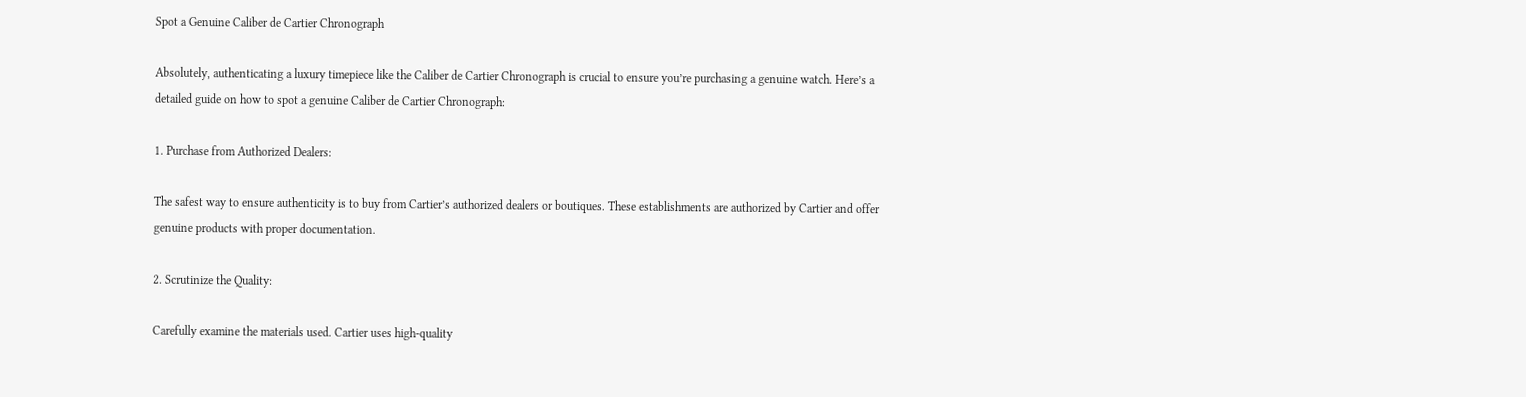Spot a Genuine Caliber de Cartier Chronograph

Absolutely, authenticating a luxury timepiece like the Caliber de Cartier Chronograph is crucial to ensure you’re purchasing a genuine watch. Here’s a detailed guide on how to spot a genuine Caliber de Cartier Chronograph:

1. Purchase from Authorized Dealers:

The safest way to ensure authenticity is to buy from Cartier’s authorized dealers or boutiques. These establishments are authorized by Cartier and offer genuine products with proper documentation.

2. Scrutinize the Quality:

Carefully examine the materials used. Cartier uses high-quality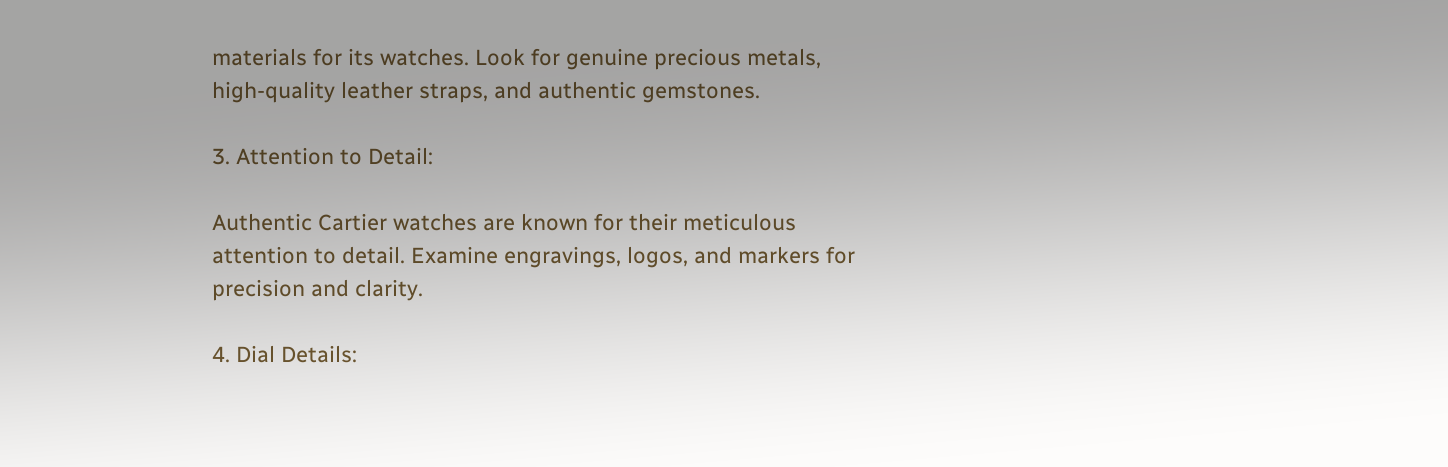materials for its watches. Look for genuine precious metals, high-quality leather straps, and authentic gemstones.

3. Attention to Detail:

Authentic Cartier watches are known for their meticulous attention to detail. Examine engravings, logos, and markers for precision and clarity.

4. Dial Details: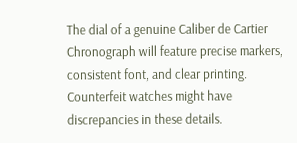The dial of a genuine Caliber de Cartier Chronograph will feature precise markers, consistent font, and clear printing. Counterfeit watches might have discrepancies in these details.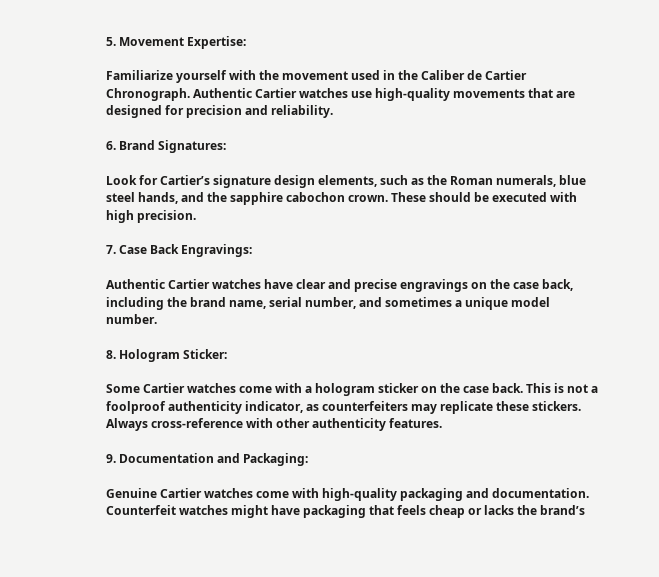5. Movement Expertise:

Familiarize yourself with the movement used in the Caliber de Cartier Chronograph. Authentic Cartier watches use high-quality movements that are designed for precision and reliability.

6. Brand Signatures:

Look for Cartier’s signature design elements, such as the Roman numerals, blue steel hands, and the sapphire cabochon crown. These should be executed with high precision.

7. Case Back Engravings:

Authentic Cartier watches have clear and precise engravings on the case back, including the brand name, serial number, and sometimes a unique model number.

8. Hologram Sticker:

Some Cartier watches come with a hologram sticker on the case back. This is not a foolproof authenticity indicator, as counterfeiters may replicate these stickers. Always cross-reference with other authenticity features.

9. Documentation and Packaging:

Genuine Cartier watches come with high-quality packaging and documentation. Counterfeit watches might have packaging that feels cheap or lacks the brand’s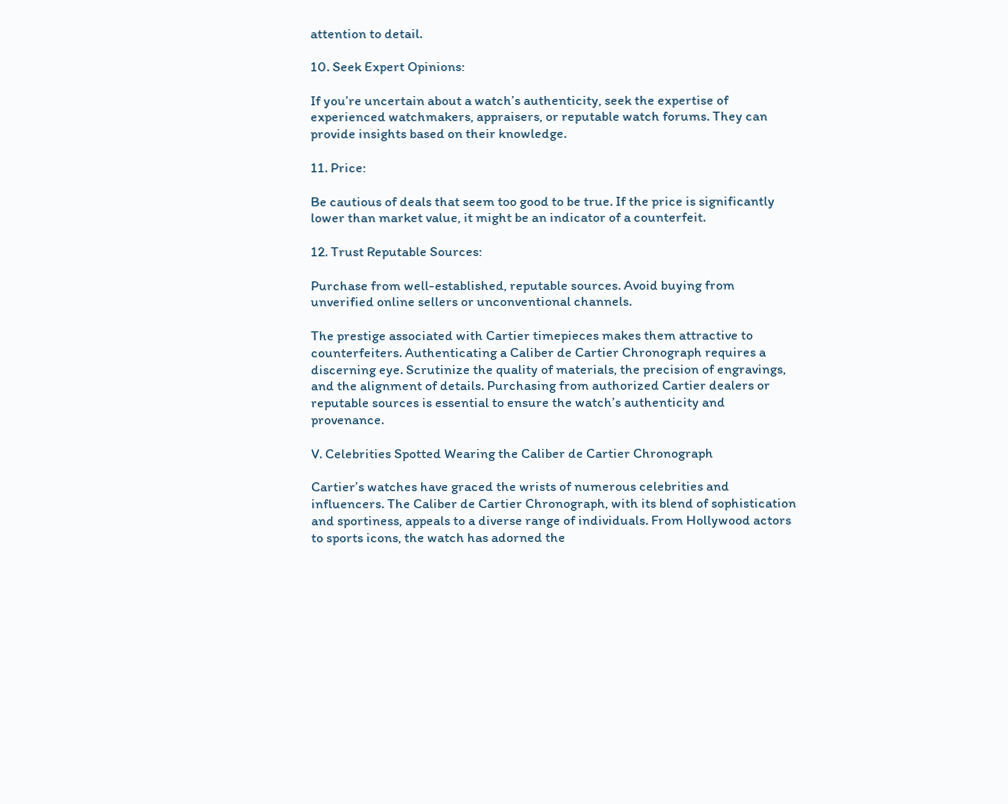attention to detail.

10. Seek Expert Opinions:

If you’re uncertain about a watch’s authenticity, seek the expertise of experienced watchmakers, appraisers, or reputable watch forums. They can provide insights based on their knowledge.

11. Price:

Be cautious of deals that seem too good to be true. If the price is significantly lower than market value, it might be an indicator of a counterfeit.

12. Trust Reputable Sources:

Purchase from well-established, reputable sources. Avoid buying from unverified online sellers or unconventional channels.

The prestige associated with Cartier timepieces makes them attractive to counterfeiters. Authenticating a Caliber de Cartier Chronograph requires a discerning eye. Scrutinize the quality of materials, the precision of engravings, and the alignment of details. Purchasing from authorized Cartier dealers or reputable sources is essential to ensure the watch’s authenticity and provenance.

V. Celebrities Spotted Wearing the Caliber de Cartier Chronograph

Cartier’s watches have graced the wrists of numerous celebrities and influencers. The Caliber de Cartier Chronograph, with its blend of sophistication and sportiness, appeals to a diverse range of individuals. From Hollywood actors to sports icons, the watch has adorned the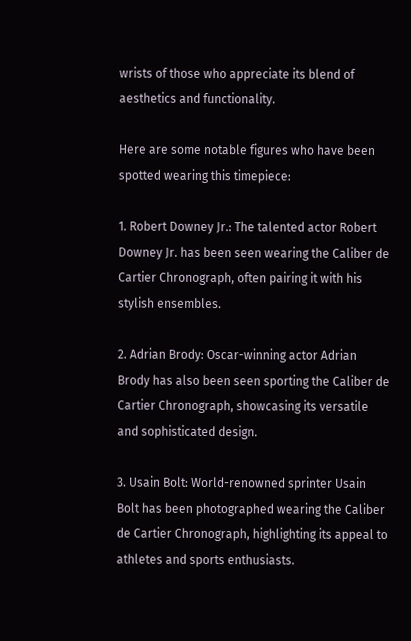wrists of those who appreciate its blend of aesthetics and functionality.

Here are some notable figures who have been spotted wearing this timepiece:

1. Robert Downey Jr.: The talented actor Robert Downey Jr. has been seen wearing the Caliber de Cartier Chronograph, often pairing it with his stylish ensembles.

2. Adrian Brody: Oscar-winning actor Adrian Brody has also been seen sporting the Caliber de Cartier Chronograph, showcasing its versatile and sophisticated design.

3. Usain Bolt: World-renowned sprinter Usain Bolt has been photographed wearing the Caliber de Cartier Chronograph, highlighting its appeal to athletes and sports enthusiasts.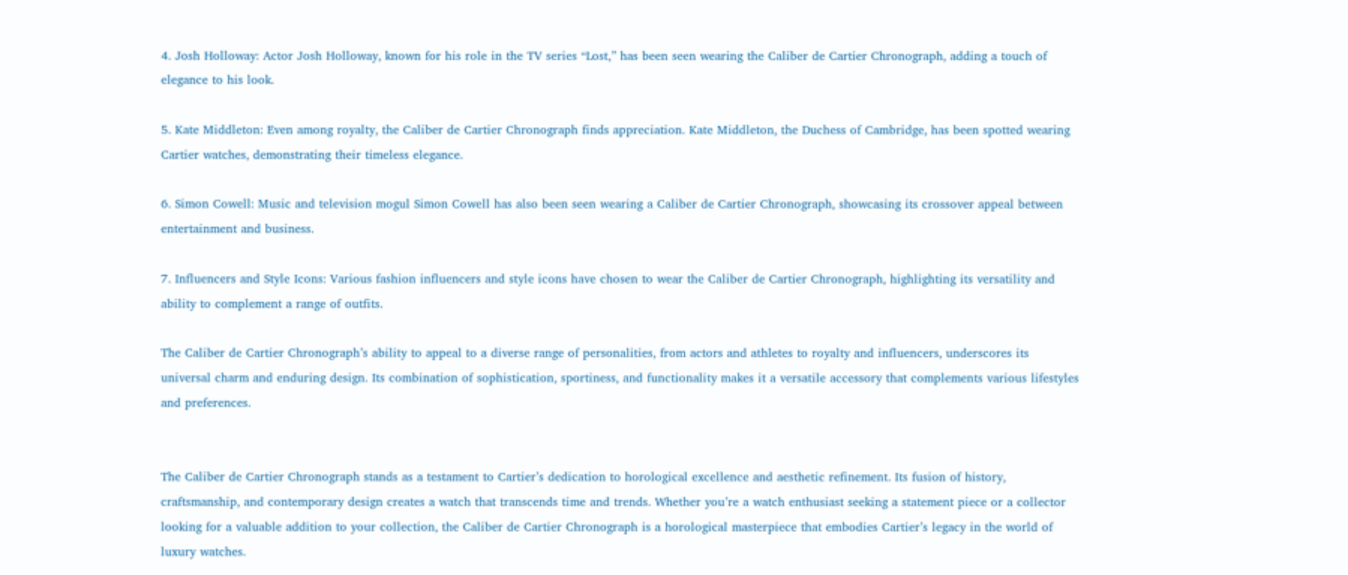4. Josh Holloway: Actor Josh Holloway, known for his role in the TV series “Lost,” has been seen wearing the Caliber de Cartier Chronograph, adding a touch of elegance to his look.

5. Kate Middleton: Even among royalty, the Caliber de Cartier Chronograph finds appreciation. Kate Middleton, the Duchess of Cambridge, has been spotted wearing Cartier watches, demonstrating their timeless elegance.

6. Simon Cowell: Music and television mogul Simon Cowell has also been seen wearing a Caliber de Cartier Chronograph, showcasing its crossover appeal between entertainment and business.

7. Influencers and Style Icons: Various fashion influencers and style icons have chosen to wear the Caliber de Cartier Chronograph, highlighting its versatility and ability to complement a range of outfits.

The Caliber de Cartier Chronograph’s ability to appeal to a diverse range of personalities, from actors and athletes to royalty and influencers, underscores its universal charm and enduring design. Its combination of sophistication, sportiness, and functionality makes it a versatile accessory that complements various lifestyles and preferences.


The Caliber de Cartier Chronograph stands as a testament to Cartier’s dedication to horological excellence and aesthetic refinement. Its fusion of history, craftsmanship, and contemporary design creates a watch that transcends time and trends. Whether you’re a watch enthusiast seeking a statement piece or a collector looking for a valuable addition to your collection, the Caliber de Cartier Chronograph is a horological masterpiece that embodies Cartier’s legacy in the world of luxury watches.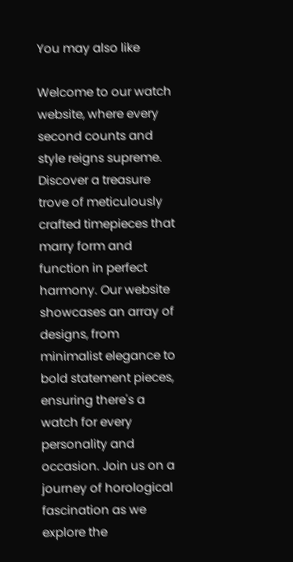You may also like

Welcome to our watch website, where every second counts and style reigns supreme. Discover a treasure trove of meticulously crafted timepieces that marry form and function in perfect harmony. Our website showcases an array of designs, from minimalist elegance to bold statement pieces, ensuring there's a watch for every personality and occasion. Join us on a journey of horological fascination as we explore the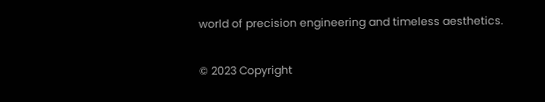world of precision engineering and timeless aesthetics.

© 2023 Copyright